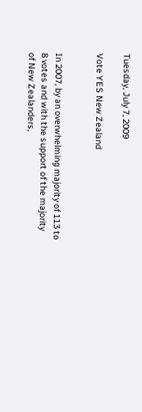Tuesday, July 7, 2009

Vote YES New Zealand


In 2007, by an overwhelming majority of 113 to 8 votes and with the support of the majority of New Zealanders,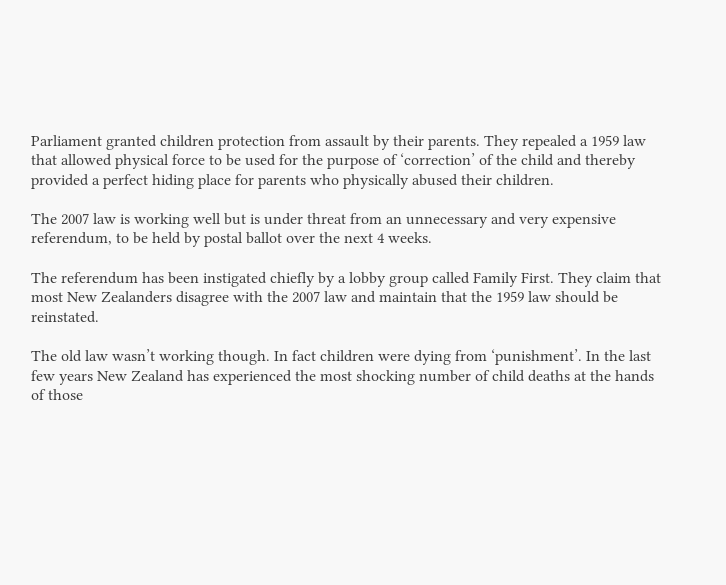Parliament granted children protection from assault by their parents. They repealed a 1959 law that allowed physical force to be used for the purpose of ‘correction’ of the child and thereby provided a perfect hiding place for parents who physically abused their children.

The 2007 law is working well but is under threat from an unnecessary and very expensive referendum, to be held by postal ballot over the next 4 weeks.

The referendum has been instigated chiefly by a lobby group called Family First. They claim that most New Zealanders disagree with the 2007 law and maintain that the 1959 law should be reinstated.

The old law wasn’t working though. In fact children were dying from ‘punishment’. In the last few years New Zealand has experienced the most shocking number of child deaths at the hands of those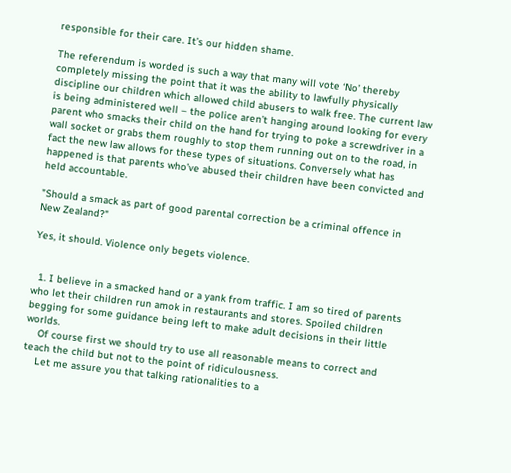responsible for their care. It’s our hidden shame.

The referendum is worded is such a way that many will vote ‘No’ thereby completely missing the point that it was the ability to lawfully physically discipline our children which allowed child abusers to walk free. The current law is being administered well – the police aren’t hanging around looking for every parent who smacks their child on the hand for trying to poke a screwdriver in a wall socket or grabs them roughly to stop them running out on to the road, in fact the new law allows for these types of situations. Conversely what has happened is that parents who’ve abused their children have been convicted and held accountable.

"Should a smack as part of good parental correction be a criminal offence in New Zealand?"

Yes, it should. Violence only begets violence.


  1. I believe in a smacked hand or a yank from traffic. I am so tired of parents who let their children run amok in restaurants and stores. Spoiled children begging for some guidance being left to make adult decisions in their little worlds.
    Of course first we should try to use all reasonable means to correct and teach the child but not to the point of ridiculousness.
    Let me assure you that talking rationalities to a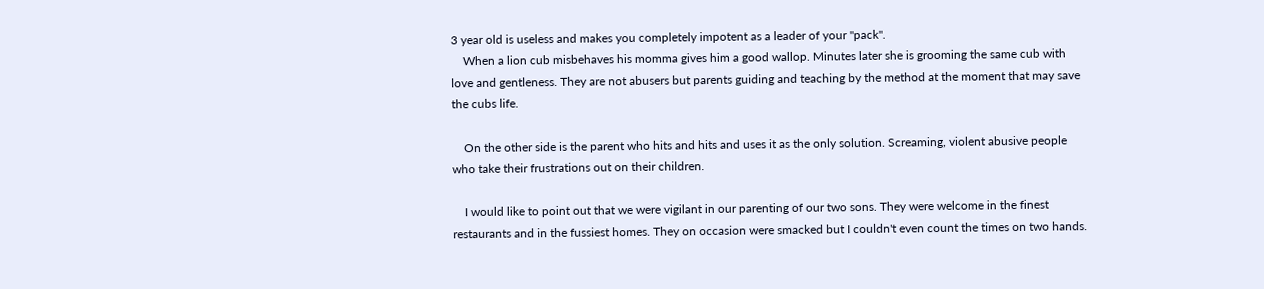3 year old is useless and makes you completely impotent as a leader of your "pack".
    When a lion cub misbehaves his momma gives him a good wallop. Minutes later she is grooming the same cub with love and gentleness. They are not abusers but parents guiding and teaching by the method at the moment that may save the cubs life.

    On the other side is the parent who hits and hits and uses it as the only solution. Screaming, violent abusive people who take their frustrations out on their children.

    I would like to point out that we were vigilant in our parenting of our two sons. They were welcome in the finest restaurants and in the fussiest homes. They on occasion were smacked but I couldn't even count the times on two hands.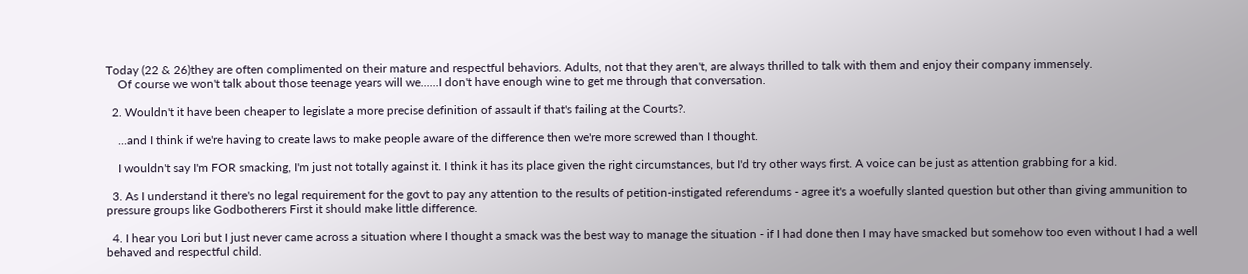Today (22 & 26)they are often complimented on their mature and respectful behaviors. Adults, not that they aren't, are always thrilled to talk with them and enjoy their company immensely.
    Of course we won't talk about those teenage years will we......I don't have enough wine to get me through that conversation.

  2. Wouldn't it have been cheaper to legislate a more precise definition of assault if that's failing at the Courts?.

    ...and I think if we're having to create laws to make people aware of the difference then we're more screwed than I thought.

    I wouldn't say I'm FOR smacking, I'm just not totally against it. I think it has its place given the right circumstances, but I'd try other ways first. A voice can be just as attention grabbing for a kid.

  3. As I understand it there's no legal requirement for the govt to pay any attention to the results of petition-instigated referendums - agree it's a woefully slanted question but other than giving ammunition to pressure groups like Godbotherers First it should make little difference.

  4. I hear you Lori but I just never came across a situation where I thought a smack was the best way to manage the situation - if I had done then I may have smacked but somehow too even without I had a well behaved and respectful child.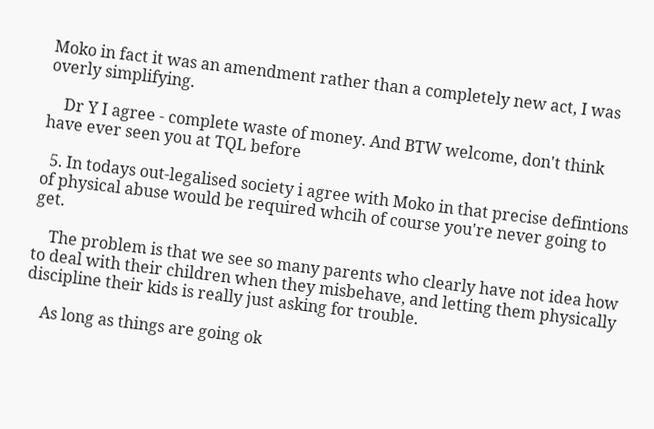Moko in fact it was an amendment rather than a completely new act, I was overly simplifying.

    Dr Y I agree - complete waste of money. And BTW welcome, don't think have ever seen you at TQL before

  5. In todays out-legalised society i agree with Moko in that precise defintions of physical abuse would be required whcih of course you're never going to get.

    The problem is that we see so many parents who clearly have not idea how to deal with their children when they misbehave, and letting them physically discipline their kids is really just asking for trouble.

    As long as things are going ok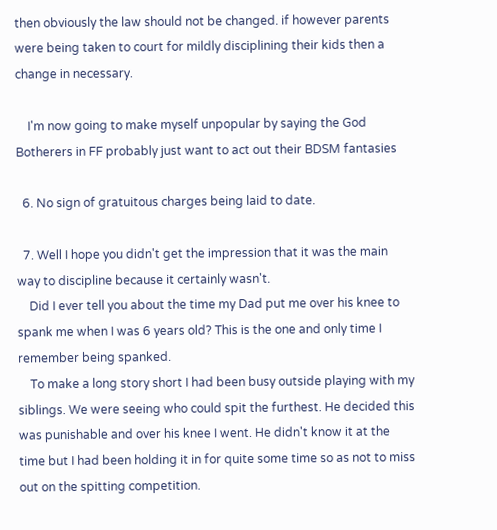then obviously the law should not be changed. if however parents were being taken to court for mildly disciplining their kids then a change in necessary.

    I'm now going to make myself unpopular by saying the God Botherers in FF probably just want to act out their BDSM fantasies

  6. No sign of gratuitous charges being laid to date.

  7. Well I hope you didn't get the impression that it was the main way to discipline because it certainly wasn't.
    Did I ever tell you about the time my Dad put me over his knee to spank me when I was 6 years old? This is the one and only time I remember being spanked.
    To make a long story short I had been busy outside playing with my siblings. We were seeing who could spit the furthest. He decided this was punishable and over his knee I went. He didn't know it at the time but I had been holding it in for quite some time so as not to miss out on the spitting competition.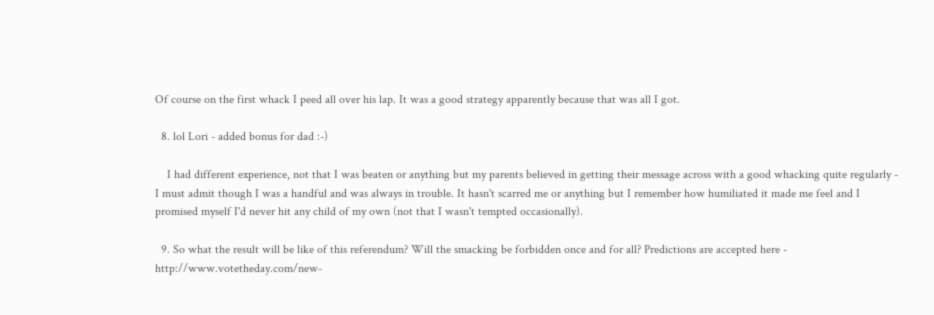Of course on the first whack I peed all over his lap. It was a good strategy apparently because that was all I got.

  8. lol Lori - added bonus for dad :-)

    I had different experience, not that I was beaten or anything but my parents believed in getting their message across with a good whacking quite regularly - I must admit though I was a handful and was always in trouble. It hasn't scarred me or anything but I remember how humiliated it made me feel and I promised myself I'd never hit any child of my own (not that I wasn't tempted occasionally).

  9. So what the result will be like of this referendum? Will the smacking be forbidden once and for all? Predictions are accepted here - http://www.votetheday.com/new-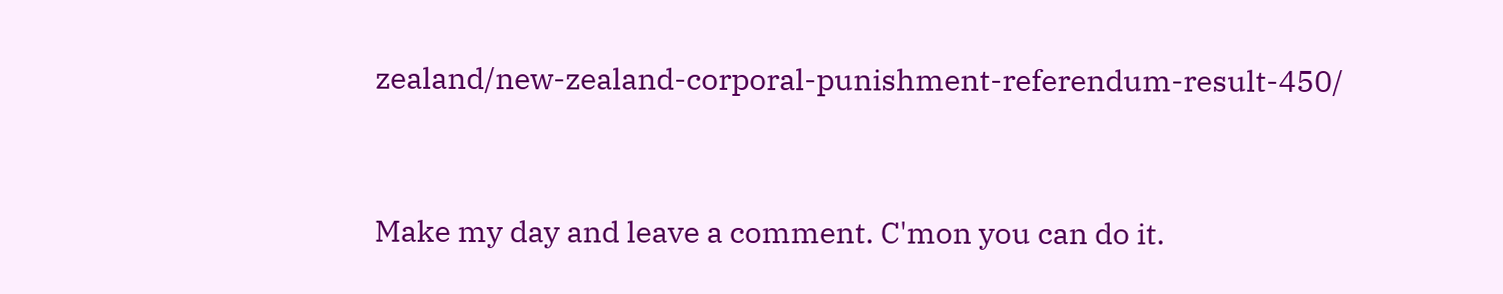zealand/new-zealand-corporal-punishment-referendum-result-450/


Make my day and leave a comment. C'mon you can do it.